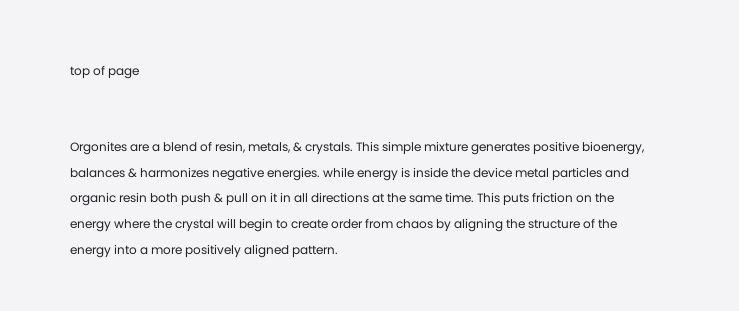top of page


Orgonites are a blend of resin, metals, & crystals. This simple mixture generates positive bioenergy, balances & harmonizes negative energies. while energy is inside the device metal particles and organic resin both push & pull on it in all directions at the same time. This puts friction on the energy where the crystal will begin to create order from chaos by aligning the structure of the energy into a more positively aligned pattern.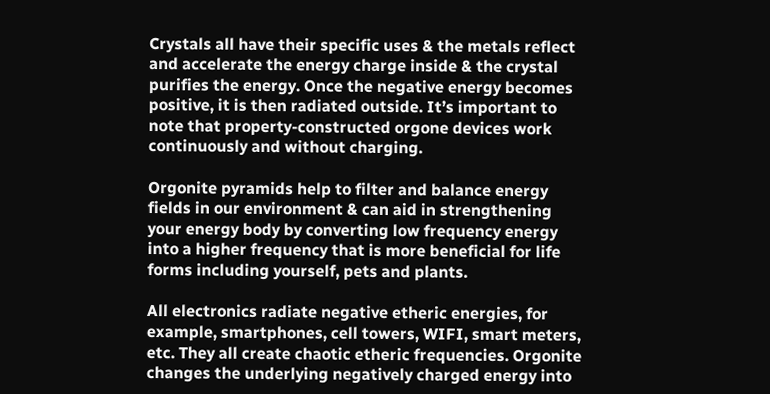Crystals all have their specific uses & the metals reflect and accelerate the energy charge inside & the crystal purifies the energy. Once the negative energy becomes positive, it is then radiated outside. It’s important to note that property-constructed orgone devices work continuously and without charging.

Orgonite pyramids help to filter and balance energy fields in our environment & can aid in strengthening your energy body by converting low frequency energy into a higher frequency that is more beneficial for life forms including yourself, pets and plants.

All electronics radiate negative etheric energies, for example, smartphones, cell towers, WIFI, smart meters, etc. They all create chaotic etheric frequencies. Orgonite changes the underlying negatively charged energy into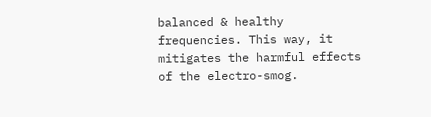balanced & healthy frequencies. This way, it mitigates the harmful effects of the electro-smog.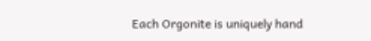Each Orgonite is uniquely hand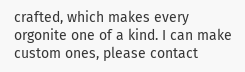crafted, which makes every orgonite one of a kind. I can make custom ones, please contact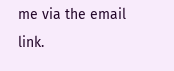me via the email link.